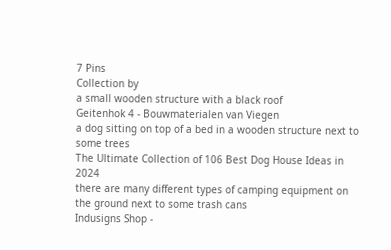7 Pins
Collection by
a small wooden structure with a black roof
Geitenhok 4 - Bouwmaterialen van Viegen
a dog sitting on top of a bed in a wooden structure next to some trees
The Ultimate Collection of 106 Best Dog House Ideas in 2024
there are many different types of camping equipment on the ground next to some trash cans
Indusigns Shop -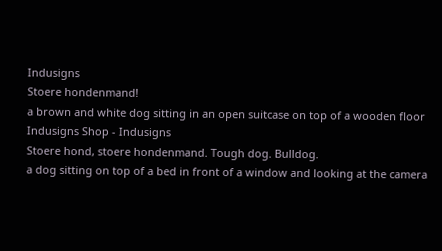Indusigns
Stoere hondenmand!
a brown and white dog sitting in an open suitcase on top of a wooden floor
Indusigns Shop - Indusigns
Stoere hond, stoere hondenmand. Tough dog. Bulldog.
a dog sitting on top of a bed in front of a window and looking at the camera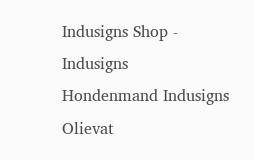Indusigns Shop - Indusigns
Hondenmand Indusigns Olievat